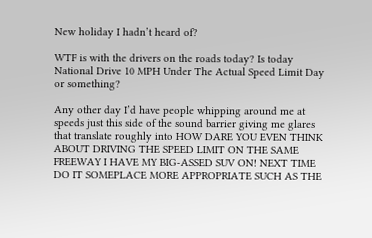New holiday I hadn’t heard of?

WTF is with the drivers on the roads today? Is today National Drive 10 MPH Under The Actual Speed Limit Day or something?

Any other day I’d have people whipping around me at speeds just this side of the sound barrier giving me glares that translate roughly into HOW DARE YOU EVEN THINK ABOUT DRIVING THE SPEED LIMIT ON THE SAME FREEWAY I HAVE MY BIG-ASSED SUV ON! NEXT TIME DO IT SOMEPLACE MORE APPROPRIATE SUCH AS THE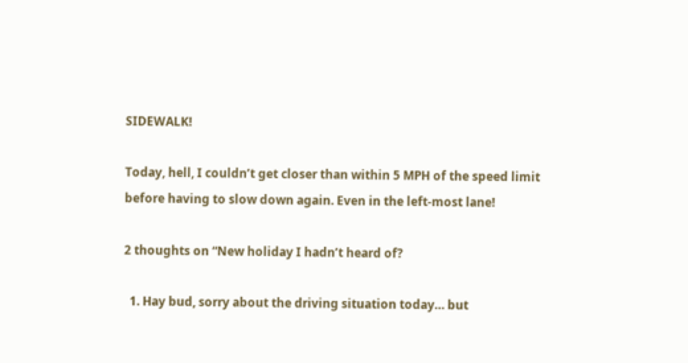SIDEWALK!

Today, hell, I couldn’t get closer than within 5 MPH of the speed limit before having to slow down again. Even in the left-most lane!

2 thoughts on “New holiday I hadn’t heard of?

  1. Hay bud, sorry about the driving situation today… but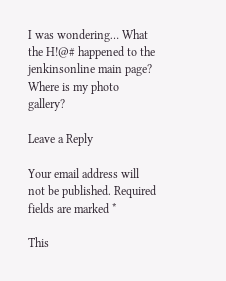I was wondering… What the H!@# happened to the jenkinsonline main page?  Where is my photo gallery?

Leave a Reply

Your email address will not be published. Required fields are marked *

This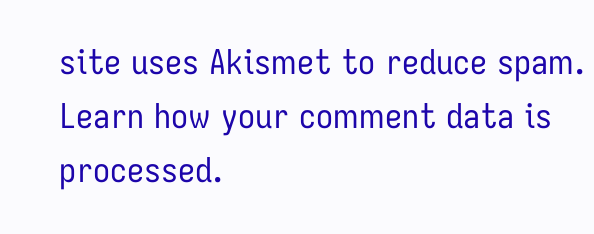site uses Akismet to reduce spam. Learn how your comment data is processed.